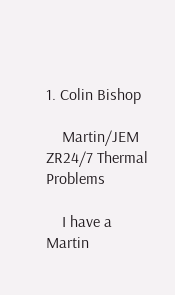1. Colin Bishop

    Martin/JEM ZR24/7 Thermal Problems

    I have a Martin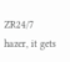ZR24/7 hazer, it gets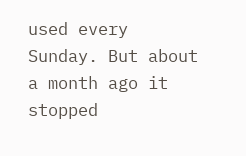used every Sunday. But about a month ago it stopped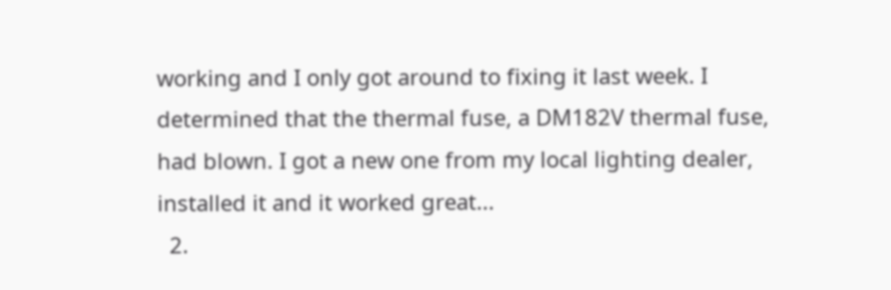working and I only got around to fixing it last week. I determined that the thermal fuse, a DM182V thermal fuse, had blown. I got a new one from my local lighting dealer, installed it and it worked great...
  2.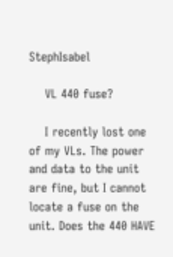StephIsabel

    VL 440 fuse?

    I recently lost one of my VLs. The power and data to the unit are fine, but I cannot locate a fuse on the unit. Does the 440 HAVE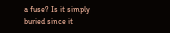a fuse? Is it simply buried since it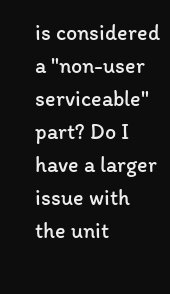is considered a "non-user serviceable" part? Do I have a larger issue with the unit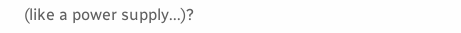(like a power supply...)?